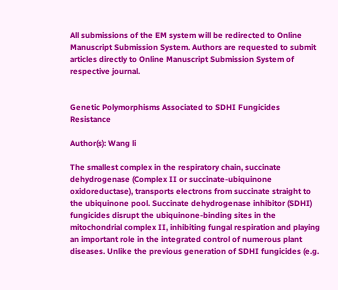All submissions of the EM system will be redirected to Online Manuscript Submission System. Authors are requested to submit articles directly to Online Manuscript Submission System of respective journal.


Genetic Polymorphisms Associated to SDHI Fungicides Resistance

Author(s): Wang li

The smallest complex in the respiratory chain, succinate dehydrogenase (Complex II or succinate-ubiquinone oxidoreductase), transports electrons from succinate straight to the ubiquinone pool. Succinate dehydrogenase inhibitor (SDHI) fungicides disrupt the ubiquinone-binding sites in the mitochondrial complex II, inhibiting fungal respiration and playing an important role in the integrated control of numerous plant diseases. Unlike the previous generation of SDHI fungicides (e.g.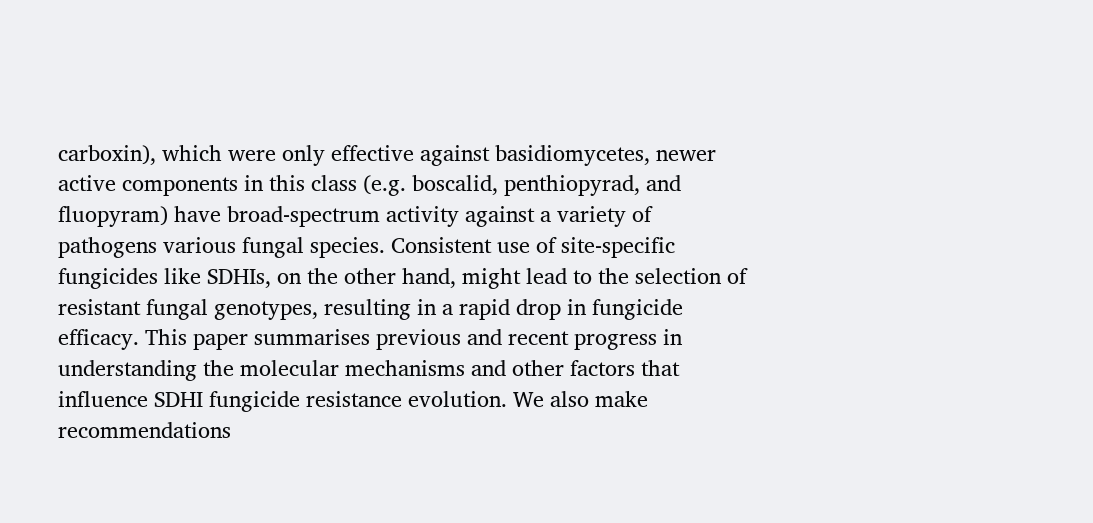carboxin), which were only effective against basidiomycetes, newer active components in this class (e.g. boscalid, penthiopyrad, and fluopyram) have broad-spectrum activity against a variety of pathogens various fungal species. Consistent use of site-specific fungicides like SDHIs, on the other hand, might lead to the selection of resistant fungal genotypes, resulting in a rapid drop in fungicide efficacy. This paper summarises previous and recent progress in understanding the molecular mechanisms and other factors that influence SDHI fungicide resistance evolution. We also make recommendations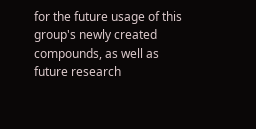for the future usage of this group's newly created compounds, as well as future research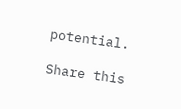potential.

Share this